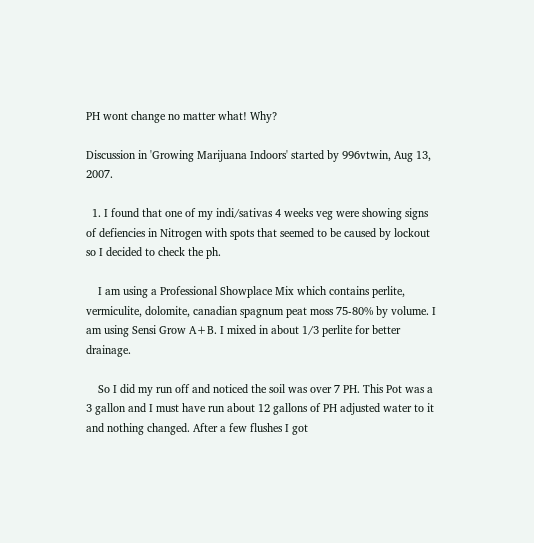PH wont change no matter what! Why?

Discussion in 'Growing Marijuana Indoors' started by 996vtwin, Aug 13, 2007.

  1. I found that one of my indi/sativas 4 weeks veg were showing signs of defiencies in Nitrogen with spots that seemed to be caused by lockout so I decided to check the ph.

    I am using a Professional Showplace Mix which contains perlite, vermiculite, dolomite, canadian spagnum peat moss 75-80% by volume. I am using Sensi Grow A+B. I mixed in about 1/3 perlite for better drainage.

    So I did my run off and noticed the soil was over 7 PH. This Pot was a 3 gallon and I must have run about 12 gallons of PH adjusted water to it and nothing changed. After a few flushes I got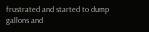frustrated and started to dump gallons and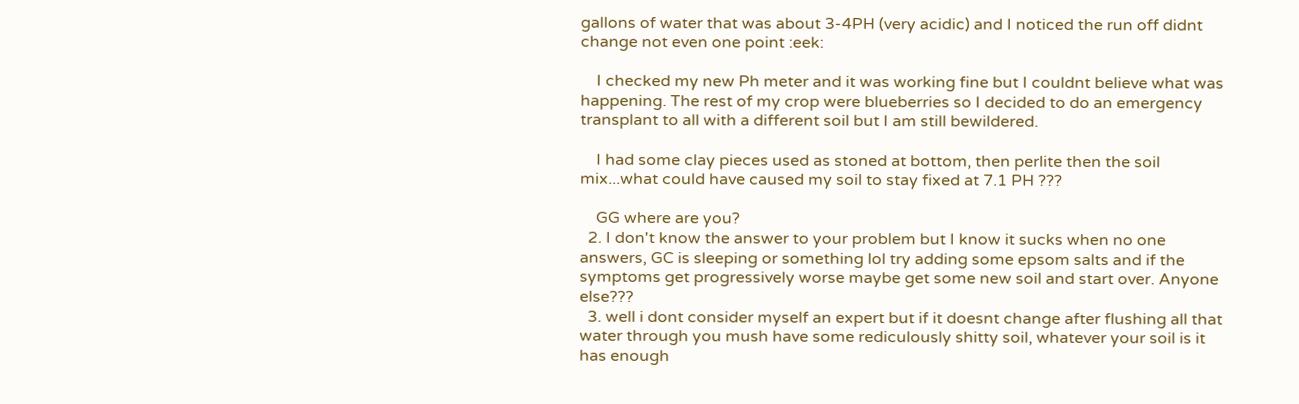gallons of water that was about 3-4PH (very acidic) and I noticed the run off didnt change not even one point :eek:

    I checked my new Ph meter and it was working fine but I couldnt believe what was happening. The rest of my crop were blueberries so I decided to do an emergency transplant to all with a different soil but I am still bewildered.

    I had some clay pieces used as stoned at bottom, then perlite then the soil mix...what could have caused my soil to stay fixed at 7.1 PH ???

    GG where are you?
  2. I don't know the answer to your problem but I know it sucks when no one answers, GC is sleeping or something lol try adding some epsom salts and if the symptoms get progressively worse maybe get some new soil and start over. Anyone else???
  3. well i dont consider myself an expert but if it doesnt change after flushing all that water through you mush have some rediculously shitty soil, whatever your soil is it has enough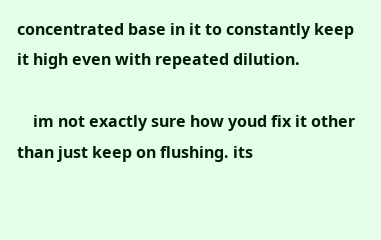concentrated base in it to constantly keep it high even with repeated dilution.

    im not exactly sure how youd fix it other than just keep on flushing. its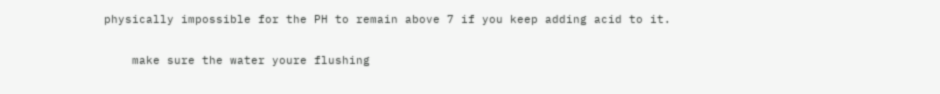physically impossible for the PH to remain above 7 if you keep adding acid to it.

    make sure the water youre flushing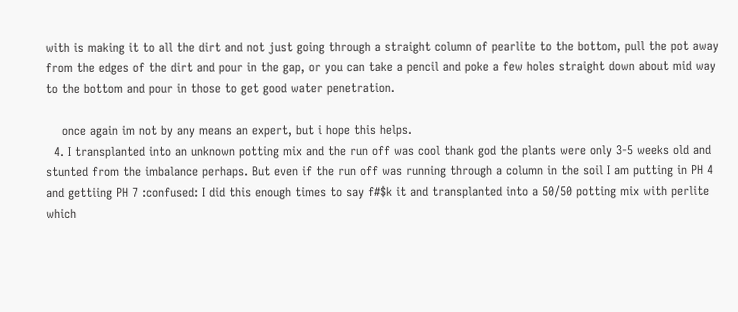with is making it to all the dirt and not just going through a straight column of pearlite to the bottom, pull the pot away from the edges of the dirt and pour in the gap, or you can take a pencil and poke a few holes straight down about mid way to the bottom and pour in those to get good water penetration.

    once again im not by any means an expert, but i hope this helps.
  4. I transplanted into an unknown potting mix and the run off was cool thank god the plants were only 3-5 weeks old and stunted from the imbalance perhaps. But even if the run off was running through a column in the soil I am putting in PH 4 and gettiing PH 7 :confused: I did this enough times to say f#$k it and transplanted into a 50/50 potting mix with perlite which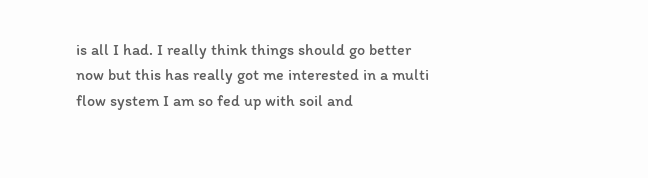is all I had. I really think things should go better now but this has really got me interested in a multi flow system I am so fed up with soil and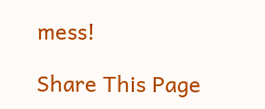mess!

Share This Page